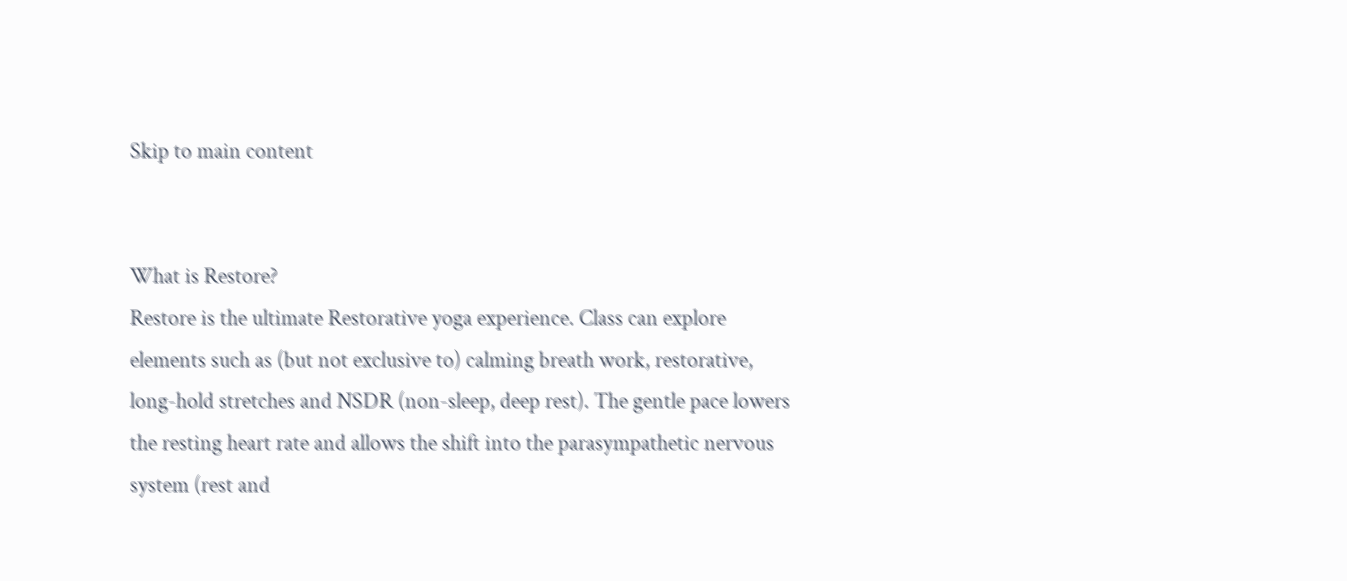Skip to main content


What is Restore?
Restore is the ultimate Restorative yoga experience. Class can explore elements such as (but not exclusive to) calming breath work, restorative, long-hold stretches and NSDR (non-sleep, deep rest). The gentle pace lowers the resting heart rate and allows the shift into the parasympathetic nervous system (rest and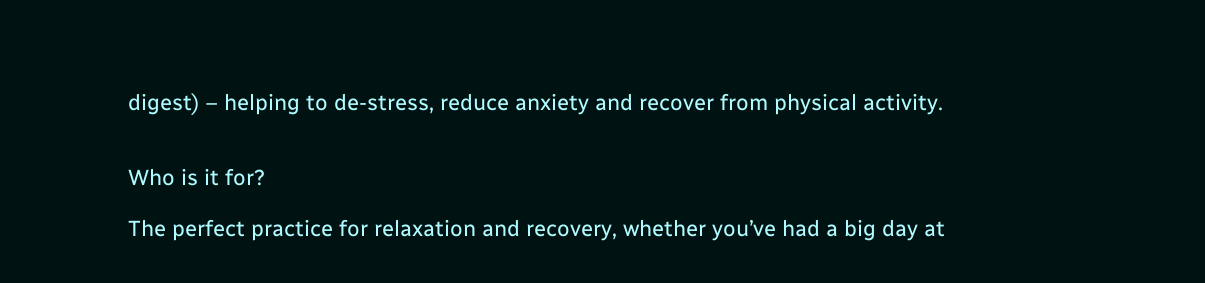digest) – helping to de-stress, reduce anxiety and recover from physical activity.


Who is it for?

The perfect practice for relaxation and recovery, whether you’ve had a big day at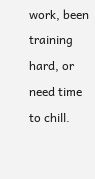work, been training hard, or need time to chill.